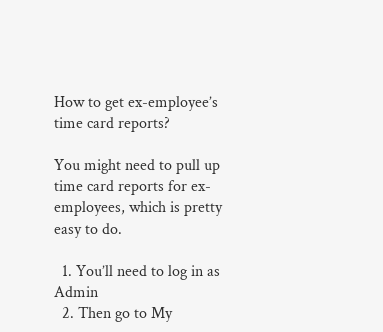How to get ex-employee’s time card reports?

You might need to pull up time card reports for ex-employees, which is pretty easy to do.

  1. You’ll need to log in as Admin
  2. Then go to My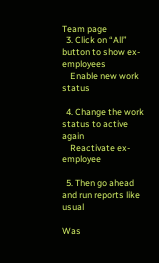Team page
  3. Click on “All” button to show ex-employees
    Enable new work status

  4. Change the work status to active again
    Reactivate ex-employee

  5. Then go ahead and run reports like usual

Was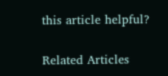this article helpful?

Related Articles